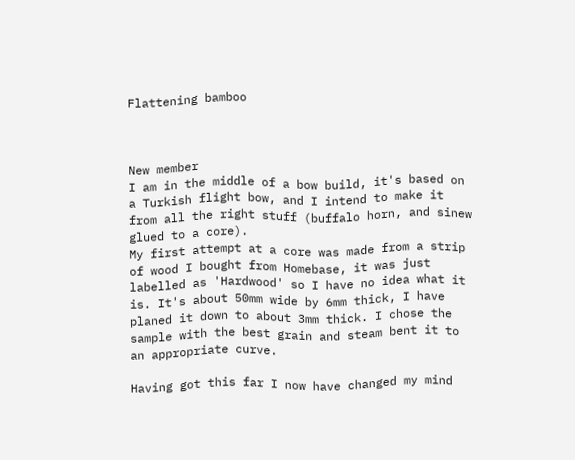Flattening bamboo



New member
I am in the middle of a bow build, it's based on a Turkish flight bow, and I intend to make it from all the right stuff (buffalo horn, and sinew glued to a core).
My first attempt at a core was made from a strip of wood I bought from Homebase, it was just labelled as 'Hardwood' so I have no idea what it is. It's about 50mm wide by 6mm thick, I have planed it down to about 3mm thick. I chose the sample with the best grain and steam bent it to an appropriate curve.

Having got this far I now have changed my mind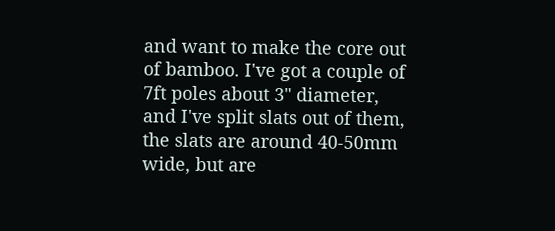and want to make the core out of bamboo. I've got a couple of 7ft poles about 3" diameter, and I've split slats out of them, the slats are around 40-50mm wide, but are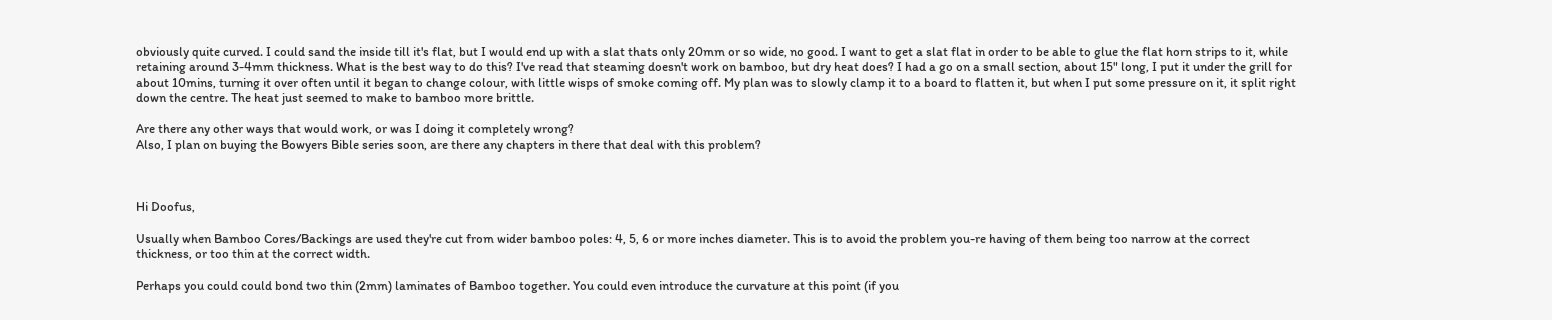obviously quite curved. I could sand the inside till it's flat, but I would end up with a slat thats only 20mm or so wide, no good. I want to get a slat flat in order to be able to glue the flat horn strips to it, while retaining around 3-4mm thickness. What is the best way to do this? I've read that steaming doesn't work on bamboo, but dry heat does? I had a go on a small section, about 15" long, I put it under the grill for about 10mins, turning it over often until it began to change colour, with little wisps of smoke coming off. My plan was to slowly clamp it to a board to flatten it, but when I put some pressure on it, it split right down the centre. The heat just seemed to make to bamboo more brittle.

Are there any other ways that would work, or was I doing it completely wrong?
Also, I plan on buying the Bowyers Bible series soon, are there any chapters in there that deal with this problem?



Hi Doofus,

Usually when Bamboo Cores/Backings are used they're cut from wider bamboo poles: 4, 5, 6 or more inches diameter. This is to avoid the problem you-re having of them being too narrow at the correct thickness, or too thin at the correct width.

Perhaps you could could bond two thin (2mm) laminates of Bamboo together. You could even introduce the curvature at this point (if you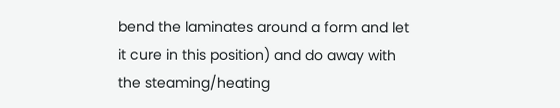bend the laminates around a form and let it cure in this position) and do away with the steaming/heating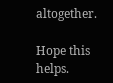altogether.

Hope this helps.